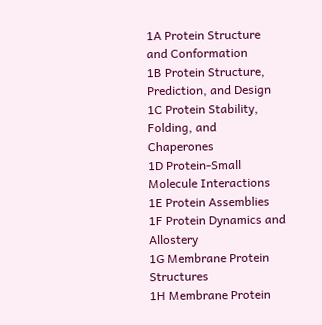1A Protein Structure and Conformation
1B Protein Structure, Prediction, and Design
1C Protein Stability, Folding, and Chaperones
1D Protein-Small Molecule Interactions
1E Protein Assemblies
1F Protein Dynamics and Allostery
1G Membrane Protein Structures
1H Membrane Protein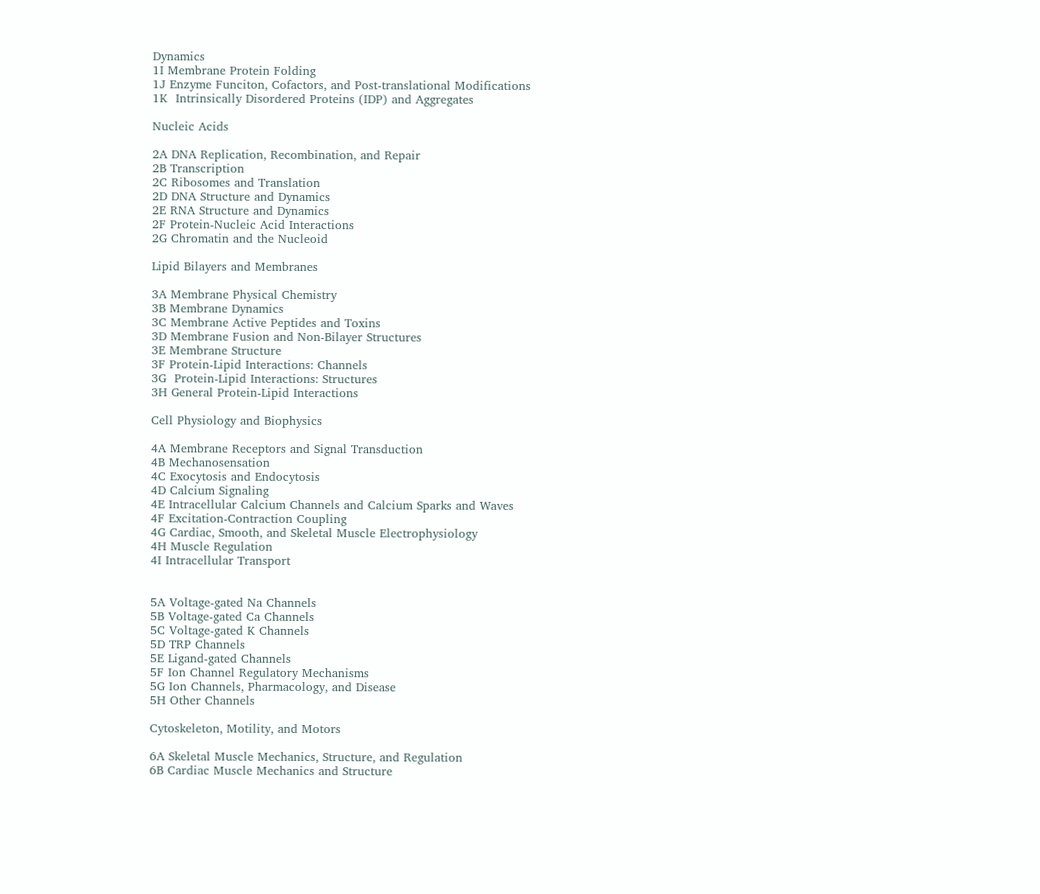Dynamics
1I Membrane Protein Folding
1J Enzyme Funciton, Cofactors, and Post-translational Modifications
1K  Intrinsically Disordered Proteins (IDP) and Aggregates

Nucleic Acids

2A DNA Replication, Recombination, and Repair
2B Transcription
2C Ribosomes and Translation
2D DNA Structure and Dynamics
2E RNA Structure and Dynamics
2F Protein-Nucleic Acid Interactions
2G Chromatin and the Nucleoid

Lipid Bilayers and Membranes

3A Membrane Physical Chemistry
3B Membrane Dynamics
3C Membrane Active Peptides and Toxins
3D Membrane Fusion and Non-Bilayer Structures
3E Membrane Structure
3F Protein-Lipid Interactions: Channels
3G  Protein-Lipid Interactions: Structures
3H General Protein-Lipid Interactions

Cell Physiology and Biophysics

4A Membrane Receptors and Signal Transduction
4B Mechanosensation
4C Exocytosis and Endocytosis
4D Calcium Signaling
4E Intracellular Calcium Channels and Calcium Sparks and Waves
4F Excitation-Contraction Coupling
4G Cardiac, Smooth, and Skeletal Muscle Electrophysiology
4H Muscle Regulation
4I Intracellular Transport


5A Voltage-gated Na Channels
5B Voltage-gated Ca Channels
5C Voltage-gated K Channels
5D TRP Channels
5E Ligand-gated Channels
5F Ion Channel Regulatory Mechanisms
5G Ion Channels, Pharmacology, and Disease
5H Other Channels

Cytoskeleton, Motility, and Motors

6A Skeletal Muscle Mechanics, Structure, and Regulation
6B Cardiac Muscle Mechanics and Structure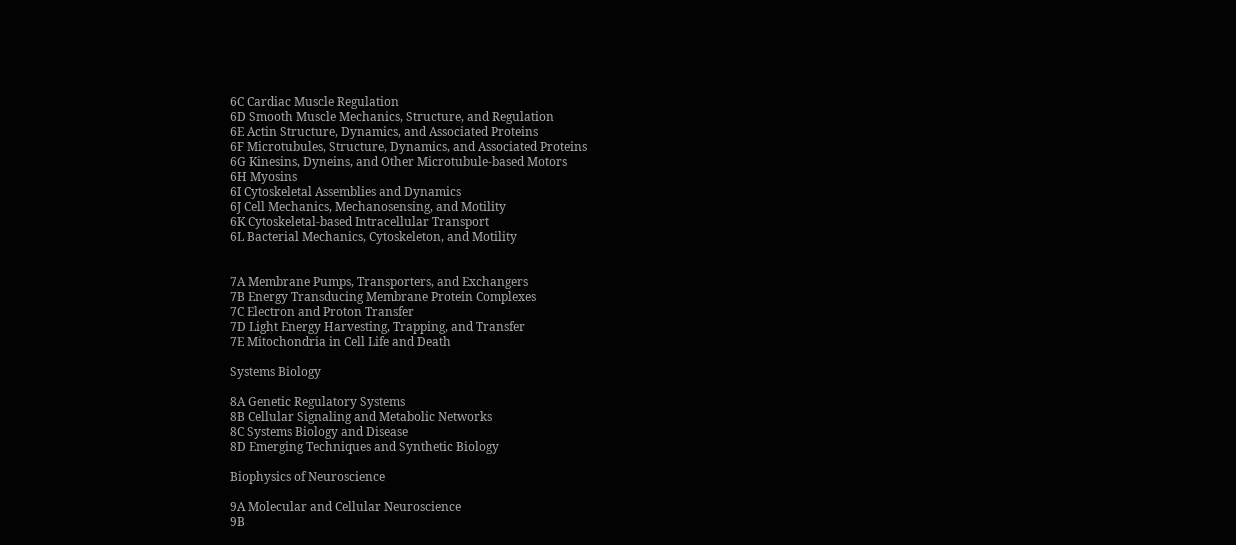6C Cardiac Muscle Regulation
6D Smooth Muscle Mechanics, Structure, and Regulation
6E Actin Structure, Dynamics, and Associated Proteins
6F Microtubules, Structure, Dynamics, and Associated Proteins
6G Kinesins, Dyneins, and Other Microtubule-based Motors
6H Myosins
6I Cytoskeletal Assemblies and Dynamics
6J Cell Mechanics, Mechanosensing, and Motility
6K Cytoskeletal-based Intracellular Transport
6L Bacterial Mechanics, Cytoskeleton, and Motility


7A Membrane Pumps, Transporters, and Exchangers
7B Energy Transducing Membrane Protein Complexes
7C Electron and Proton Transfer
7D Light Energy Harvesting, Trapping, and Transfer
7E Mitochondria in Cell Life and Death

Systems Biology

8A Genetic Regulatory Systems
8B Cellular Signaling and Metabolic Networks
8C Systems Biology and Disease
8D Emerging Techniques and Synthetic Biology

Biophysics of Neuroscience

9A Molecular and Cellular Neuroscience
9B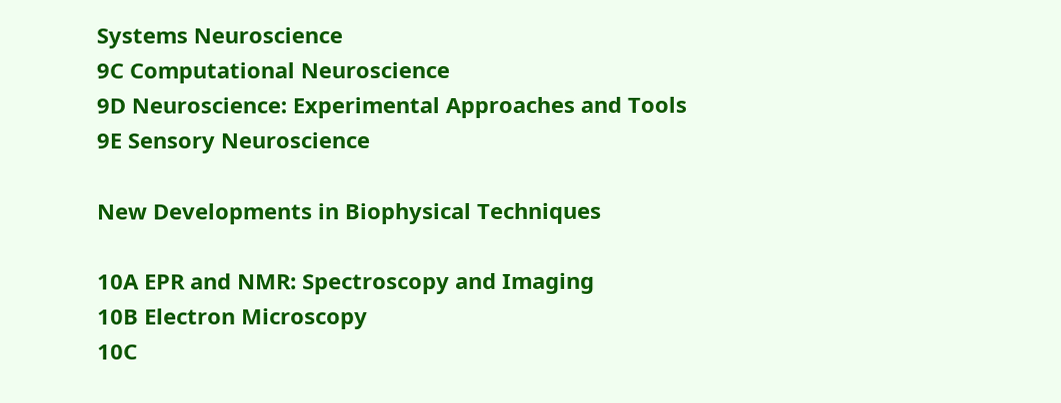Systems Neuroscience
9C Computational Neuroscience
9D Neuroscience: Experimental Approaches and Tools
9E Sensory Neuroscience

New Developments in Biophysical Techniques

10A EPR and NMR: Spectroscopy and Imaging
10B Electron Microscopy
10C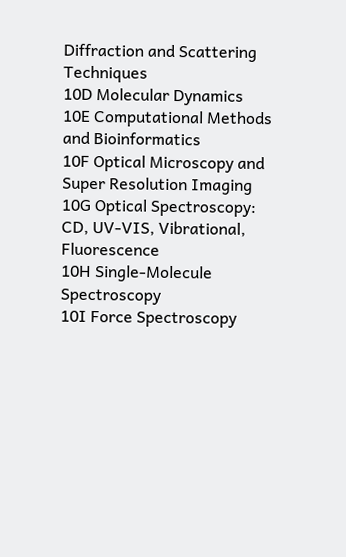Diffraction and Scattering Techniques
10D Molecular Dynamics
10E Computational Methods and Bioinformatics
10F Optical Microscopy and Super Resolution Imaging
10G Optical Spectroscopy: CD, UV-VIS, Vibrational, Fluorescence
10H Single-Molecule Spectroscopy
10I Force Spectroscopy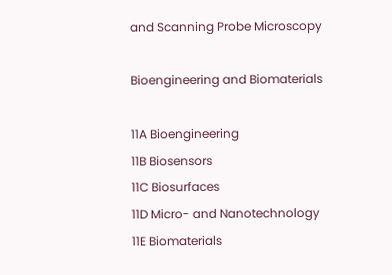and Scanning Probe Microscopy

Bioengineering and Biomaterials

11A Bioengineering
11B Biosensors
11C Biosurfaces
11D Micro- and Nanotechnology
11E Biomaterials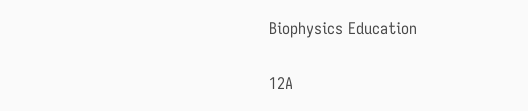Biophysics Education

12A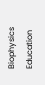Biophysics Education